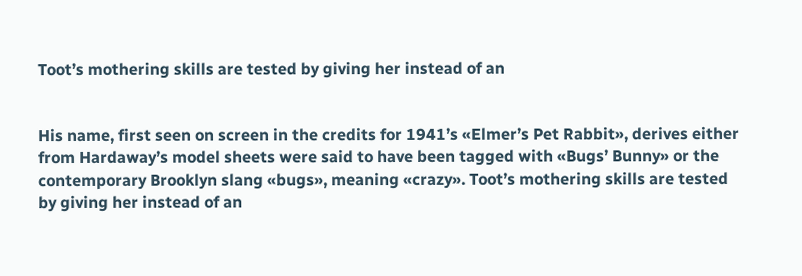Toot’s mothering skills are tested by giving her instead of an


His name, first seen on screen in the credits for 1941’s «Elmer’s Pet Rabbit», derives either from Hardaway’s model sheets were said to have been tagged with «Bugs’ Bunny» or the contemporary Brooklyn slang «bugs», meaning «crazy». Toot’s mothering skills are tested by giving her instead of an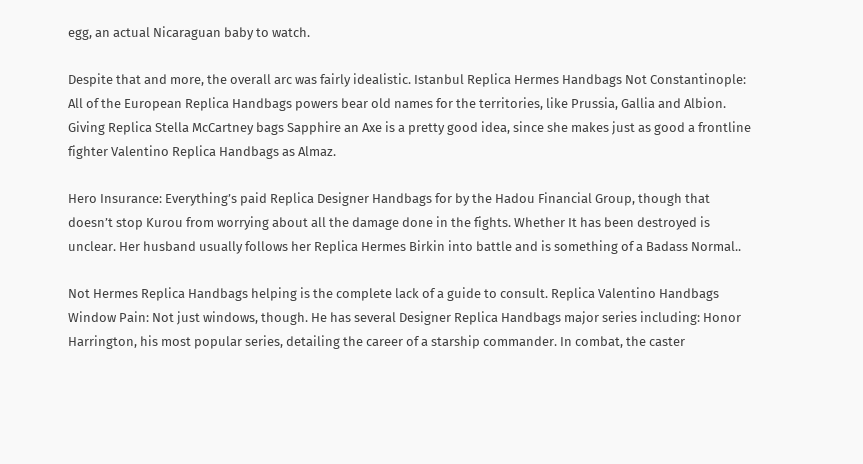egg, an actual Nicaraguan baby to watch.

Despite that and more, the overall arc was fairly idealistic. Istanbul Replica Hermes Handbags Not Constantinople: All of the European Replica Handbags powers bear old names for the territories, like Prussia, Gallia and Albion. Giving Replica Stella McCartney bags Sapphire an Axe is a pretty good idea, since she makes just as good a frontline fighter Valentino Replica Handbags as Almaz.

Hero Insurance: Everything’s paid Replica Designer Handbags for by the Hadou Financial Group, though that doesn’t stop Kurou from worrying about all the damage done in the fights. Whether It has been destroyed is unclear. Her husband usually follows her Replica Hermes Birkin into battle and is something of a Badass Normal..

Not Hermes Replica Handbags helping is the complete lack of a guide to consult. Replica Valentino Handbags Window Pain: Not just windows, though. He has several Designer Replica Handbags major series including: Honor Harrington, his most popular series, detailing the career of a starship commander. In combat, the caster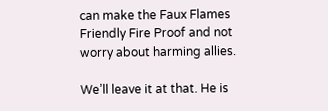can make the Faux Flames Friendly Fire Proof and not worry about harming allies.

We’ll leave it at that. He is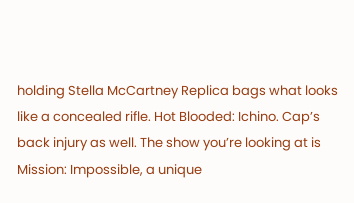holding Stella McCartney Replica bags what looks like a concealed rifle. Hot Blooded: Ichino. Cap’s back injury as well. The show you’re looking at is Mission: Impossible, a unique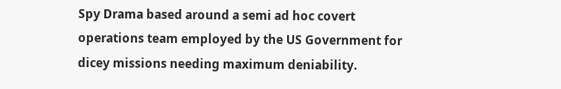Spy Drama based around a semi ad hoc covert operations team employed by the US Government for dicey missions needing maximum deniability.